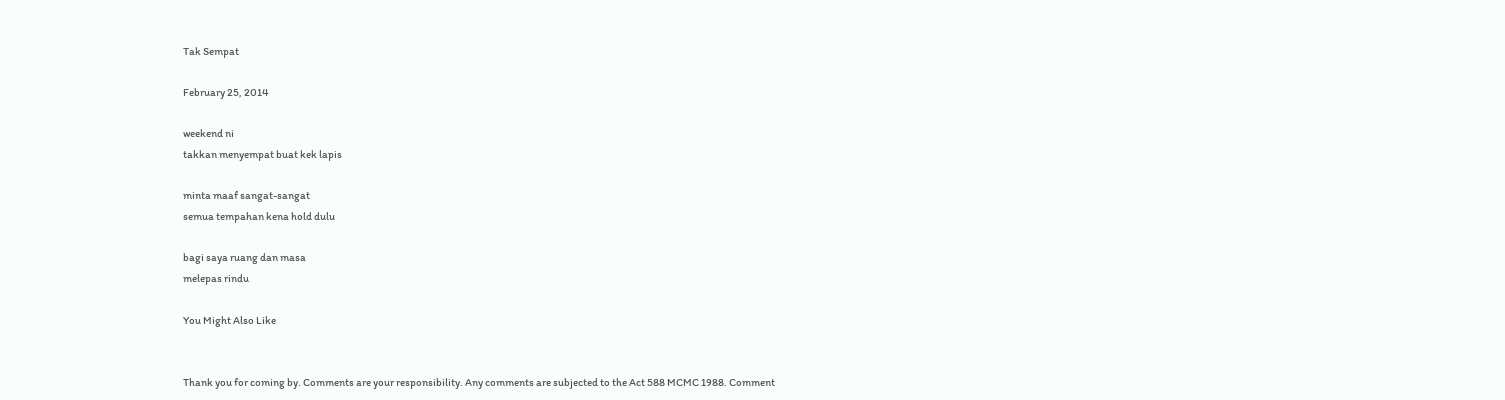Tak Sempat

February 25, 2014

weekend ni
takkan menyempat buat kek lapis

minta maaf sangat-sangat
semua tempahan kena hold dulu

bagi saya ruang dan masa
melepas rindu

You Might Also Like


Thank you for coming by. Comments are your responsibility. Any comments are subjected to the Act 588 MCMC 1988. Comment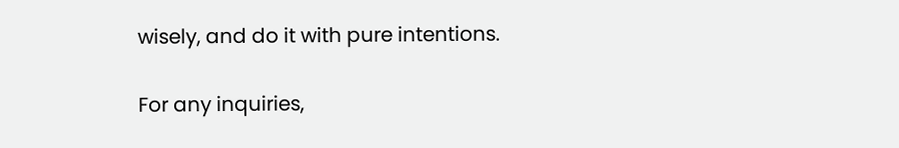wisely, and do it with pure intentions.

For any inquiries,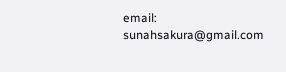email: sunahsakura@gmail.com